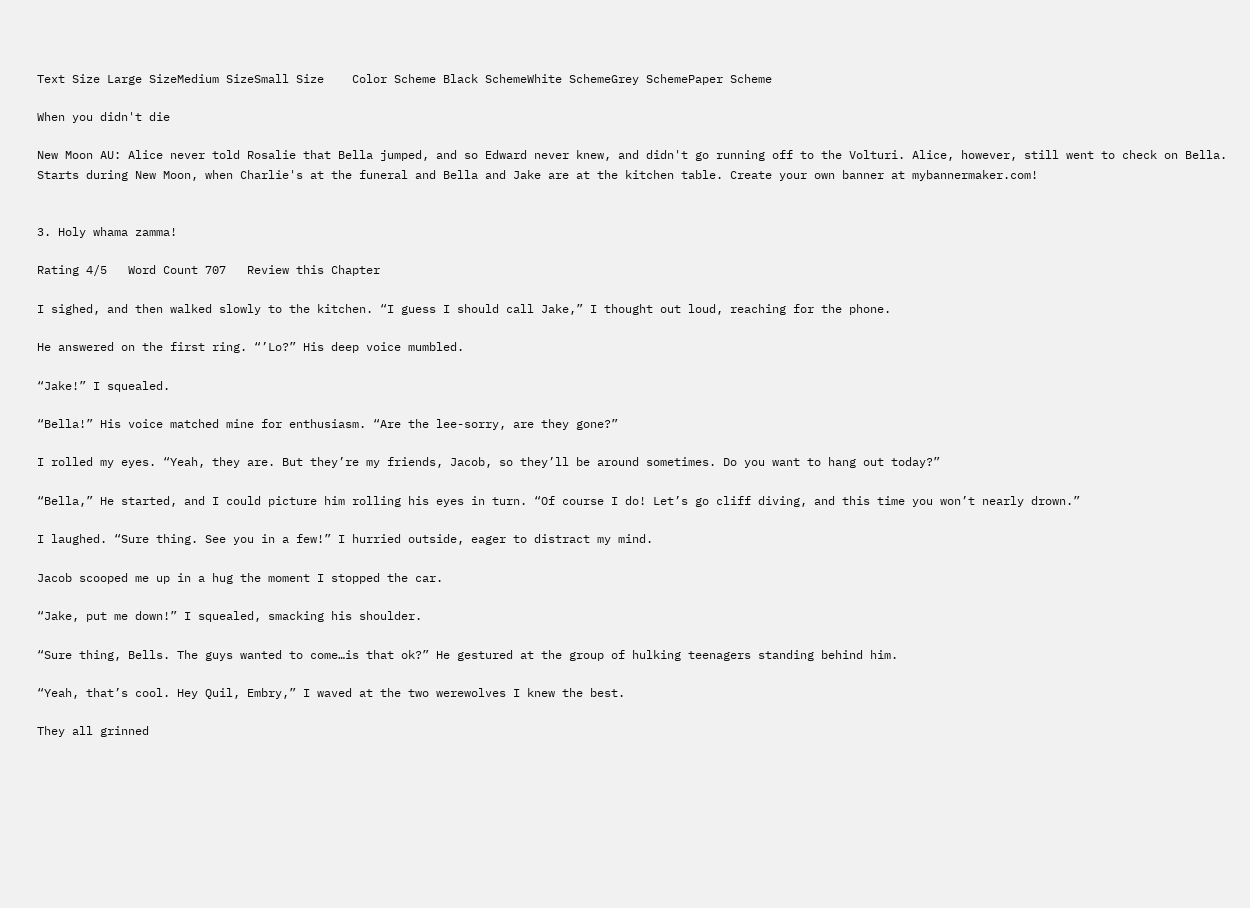Text Size Large SizeMedium SizeSmall Size    Color Scheme Black SchemeWhite SchemeGrey SchemePaper Scheme

When you didn't die

New Moon AU: Alice never told Rosalie that Bella jumped, and so Edward never knew, and didn't go running off to the Volturi. Alice, however, still went to check on Bella. Starts during New Moon, when Charlie's at the funeral and Bella and Jake are at the kitchen table. Create your own banner at mybannermaker.com!


3. Holy whama zamma!

Rating 4/5   Word Count 707   Review this Chapter

I sighed, and then walked slowly to the kitchen. “I guess I should call Jake,” I thought out loud, reaching for the phone.

He answered on the first ring. “’Lo?” His deep voice mumbled.

“Jake!” I squealed.

“Bella!” His voice matched mine for enthusiasm. “Are the lee-sorry, are they gone?”

I rolled my eyes. “Yeah, they are. But they’re my friends, Jacob, so they’ll be around sometimes. Do you want to hang out today?”

“Bella,” He started, and I could picture him rolling his eyes in turn. “Of course I do! Let’s go cliff diving, and this time you won’t nearly drown.”

I laughed. “Sure thing. See you in a few!” I hurried outside, eager to distract my mind.

Jacob scooped me up in a hug the moment I stopped the car.

“Jake, put me down!” I squealed, smacking his shoulder.

“Sure thing, Bells. The guys wanted to come…is that ok?” He gestured at the group of hulking teenagers standing behind him.

“Yeah, that’s cool. Hey Quil, Embry,” I waved at the two werewolves I knew the best.

They all grinned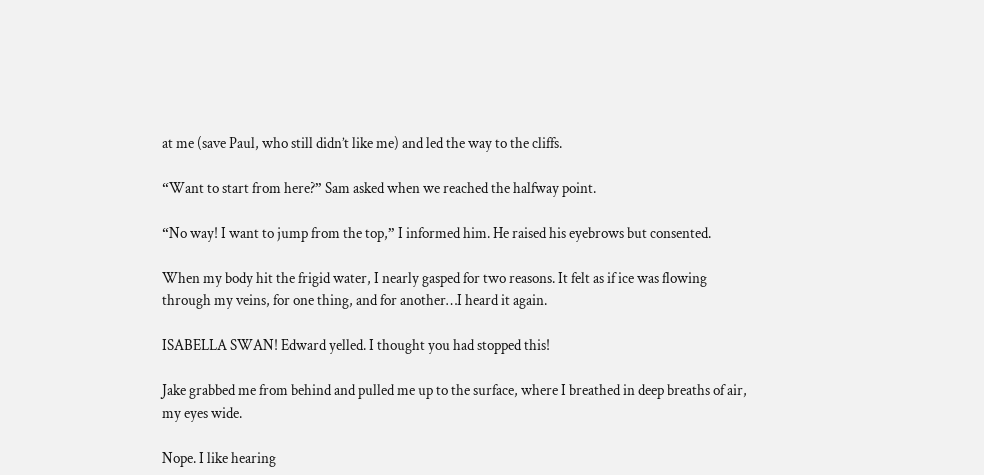at me (save Paul, who still didn’t like me) and led the way to the cliffs.

“Want to start from here?” Sam asked when we reached the halfway point.

“No way! I want to jump from the top,” I informed him. He raised his eyebrows but consented.

When my body hit the frigid water, I nearly gasped for two reasons. It felt as if ice was flowing through my veins, for one thing, and for another…I heard it again.

ISABELLA SWAN! Edward yelled. I thought you had stopped this!

Jake grabbed me from behind and pulled me up to the surface, where I breathed in deep breaths of air, my eyes wide.

Nope. I like hearing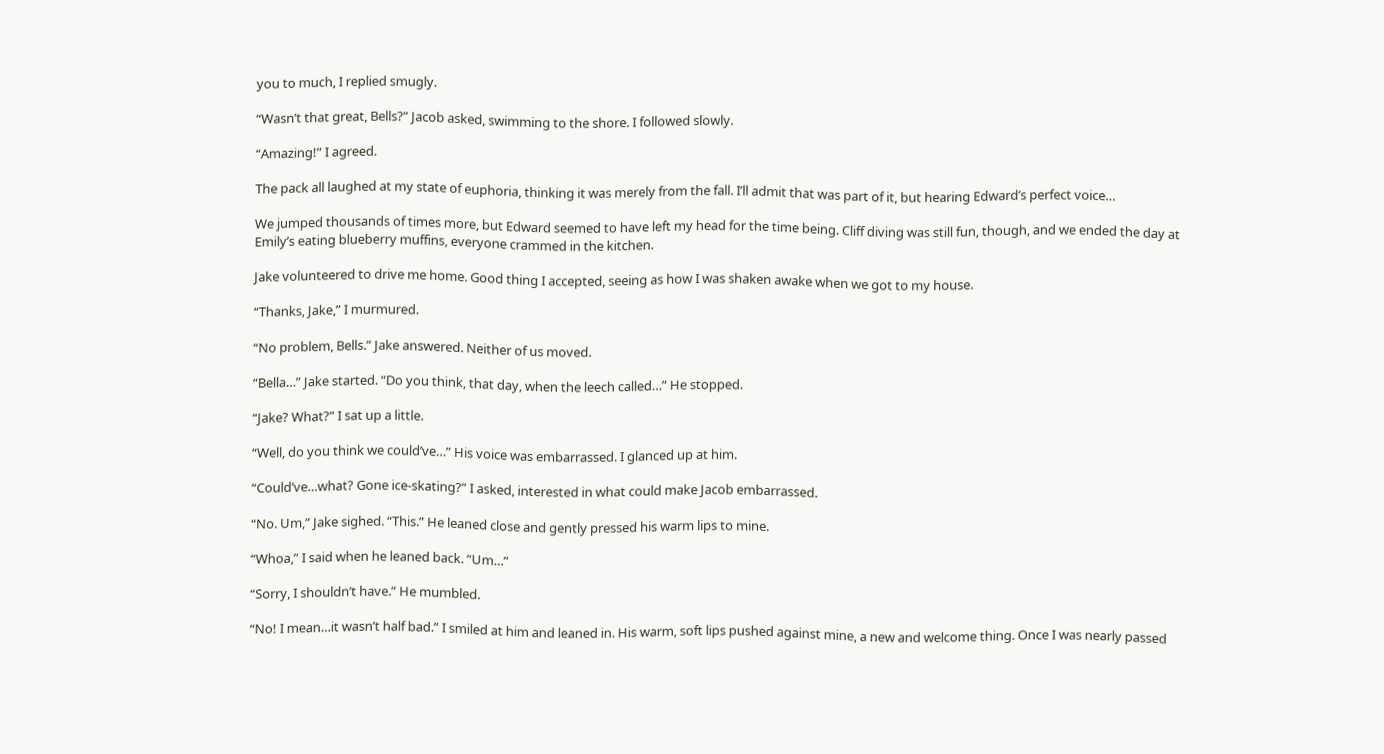you to much, I replied smugly.

“Wasn’t that great, Bells?” Jacob asked, swimming to the shore. I followed slowly.

“Amazing!” I agreed.

The pack all laughed at my state of euphoria, thinking it was merely from the fall. I’ll admit that was part of it, but hearing Edward’s perfect voice…

We jumped thousands of times more, but Edward seemed to have left my head for the time being. Cliff diving was still fun, though, and we ended the day at Emily’s eating blueberry muffins, everyone crammed in the kitchen.

Jake volunteered to drive me home. Good thing I accepted, seeing as how I was shaken awake when we got to my house.

“Thanks, Jake,” I murmured.

“No problem, Bells.” Jake answered. Neither of us moved.

“Bella…” Jake started. “Do you think, that day, when the leech called…” He stopped.

“Jake? What?” I sat up a little.

“Well, do you think we could’ve…” His voice was embarrassed. I glanced up at him.

“Could’ve…what? Gone ice-skating?” I asked, interested in what could make Jacob embarrassed.

“No. Um,” Jake sighed. “This.” He leaned close and gently pressed his warm lips to mine.

“Whoa,” I said when he leaned back. “Um…”

“Sorry, I shouldn’t have.” He mumbled.

“No! I mean…it wasn’t half bad.” I smiled at him and leaned in. His warm, soft lips pushed against mine, a new and welcome thing. Once I was nearly passed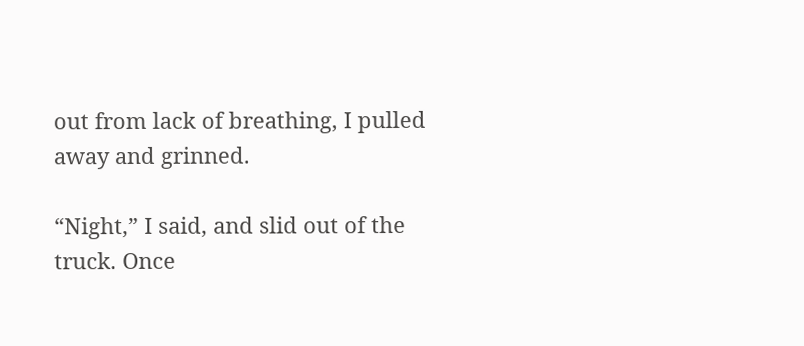out from lack of breathing, I pulled away and grinned.

“Night,” I said, and slid out of the truck. Once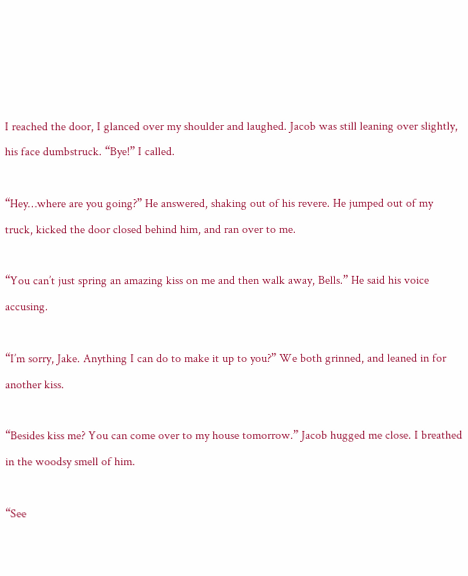I reached the door, I glanced over my shoulder and laughed. Jacob was still leaning over slightly, his face dumbstruck. “Bye!” I called.

“Hey…where are you going?” He answered, shaking out of his revere. He jumped out of my truck, kicked the door closed behind him, and ran over to me.

“You can’t just spring an amazing kiss on me and then walk away, Bells.” He said his voice accusing.

“I’m sorry, Jake. Anything I can do to make it up to you?” We both grinned, and leaned in for another kiss.

“Besides kiss me? You can come over to my house tomorrow.” Jacob hugged me close. I breathed in the woodsy smell of him.

“See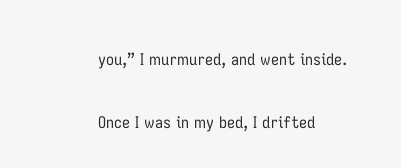you,” I murmured, and went inside.

Once I was in my bed, I drifted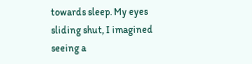towards sleep. My eyes sliding shut, I imagined seeing a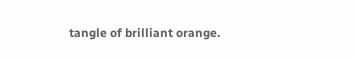tangle of brilliant orange.